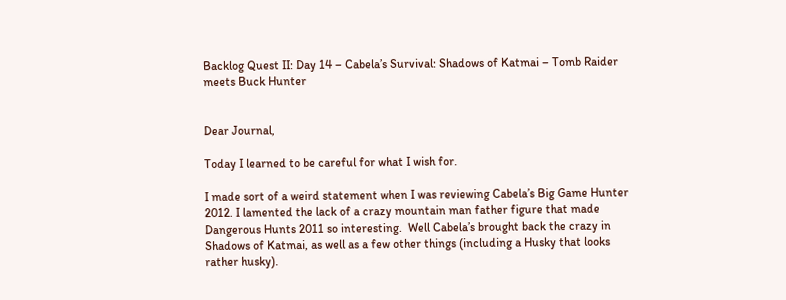Backlog Quest II: Day 14 – Cabela’s Survival: Shadows of Katmai – Tomb Raider meets Buck Hunter


Dear Journal,

Today I learned to be careful for what I wish for.

I made sort of a weird statement when I was reviewing Cabela’s Big Game Hunter 2012. I lamented the lack of a crazy mountain man father figure that made Dangerous Hunts 2011 so interesting.  Well Cabela’s brought back the crazy in Shadows of Katmai, as well as a few other things (including a Husky that looks rather husky).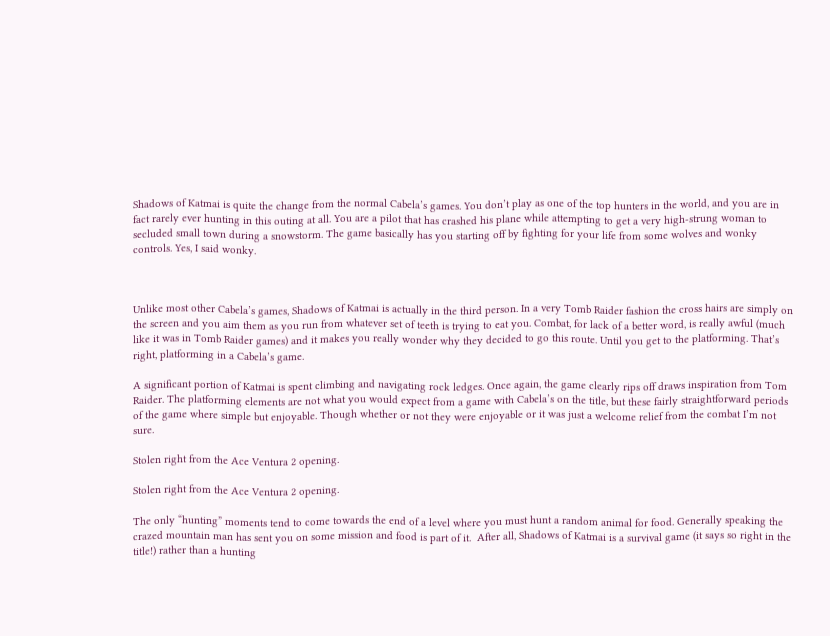Shadows of Katmai is quite the change from the normal Cabela’s games. You don’t play as one of the top hunters in the world, and you are in fact rarely ever hunting in this outing at all. You are a pilot that has crashed his plane while attempting to get a very high-strung woman to secluded small town during a snowstorm. The game basically has you starting off by fighting for your life from some wolves and wonky controls. Yes, I said wonky.



Unlike most other Cabela’s games, Shadows of Katmai is actually in the third person. In a very Tomb Raider fashion the cross hairs are simply on the screen and you aim them as you run from whatever set of teeth is trying to eat you. Combat, for lack of a better word, is really awful (much like it was in Tomb Raider games) and it makes you really wonder why they decided to go this route. Until you get to the platforming. That’s right, platforming in a Cabela’s game.

A significant portion of Katmai is spent climbing and navigating rock ledges. Once again, the game clearly rips off draws inspiration from Tom Raider. The platforming elements are not what you would expect from a game with Cabela’s on the title, but these fairly straightforward periods of the game where simple but enjoyable. Though whether or not they were enjoyable or it was just a welcome relief from the combat I’m not sure.

Stolen right from the Ace Ventura 2 opening.

Stolen right from the Ace Ventura 2 opening.

The only “hunting” moments tend to come towards the end of a level where you must hunt a random animal for food. Generally speaking the crazed mountain man has sent you on some mission and food is part of it.  After all, Shadows of Katmai is a survival game (it says so right in the title!) rather than a hunting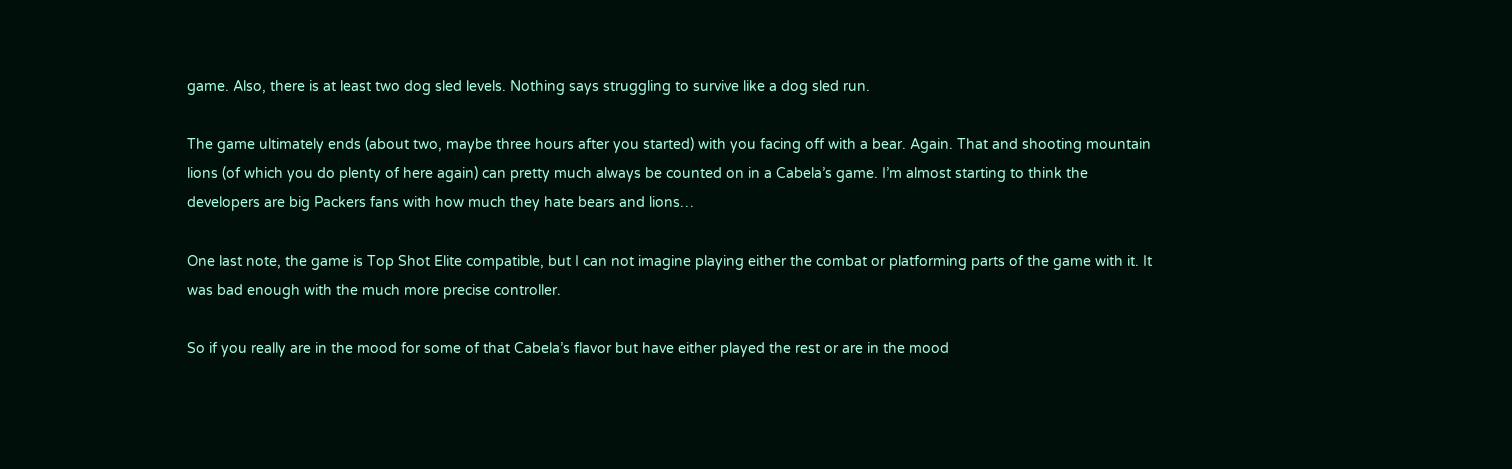game. Also, there is at least two dog sled levels. Nothing says struggling to survive like a dog sled run.

The game ultimately ends (about two, maybe three hours after you started) with you facing off with a bear. Again. That and shooting mountain lions (of which you do plenty of here again) can pretty much always be counted on in a Cabela’s game. I’m almost starting to think the developers are big Packers fans with how much they hate bears and lions…

One last note, the game is Top Shot Elite compatible, but I can not imagine playing either the combat or platforming parts of the game with it. It was bad enough with the much more precise controller.

So if you really are in the mood for some of that Cabela’s flavor but have either played the rest or are in the mood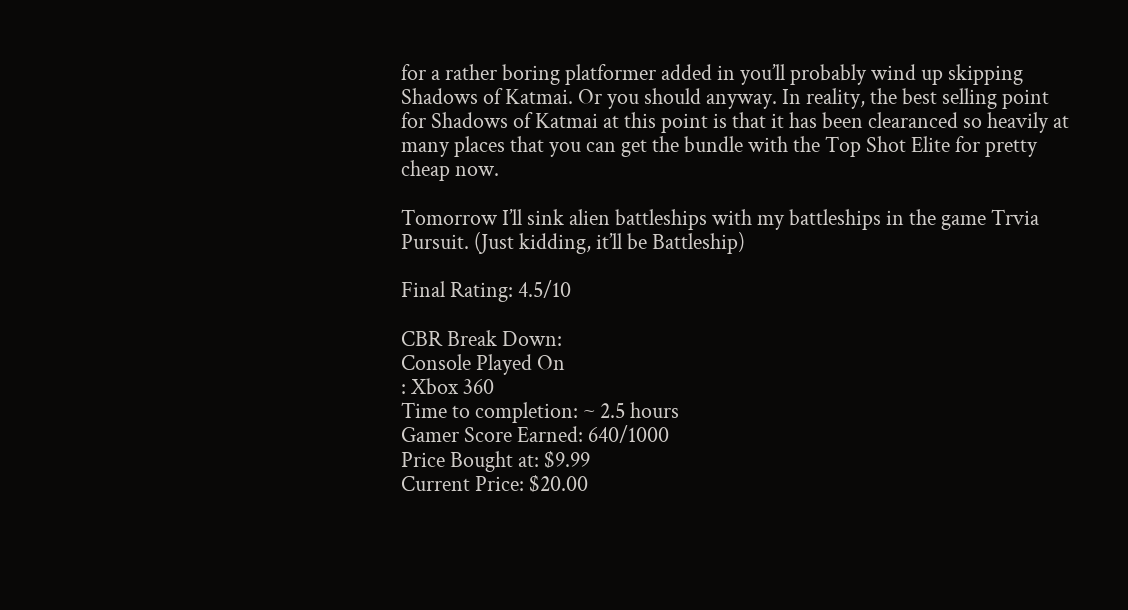for a rather boring platformer added in you’ll probably wind up skipping Shadows of Katmai. Or you should anyway. In reality, the best selling point for Shadows of Katmai at this point is that it has been clearanced so heavily at many places that you can get the bundle with the Top Shot Elite for pretty cheap now.

Tomorrow I’ll sink alien battleships with my battleships in the game Trvia Pursuit. (Just kidding, it’ll be Battleship)

Final Rating: 4.5/10

CBR Break Down:
Console Played On
: Xbox 360
Time to completion: ~ 2.5 hours
Gamer Score Earned: 640/1000
Price Bought at: $9.99
Current Price: $20.00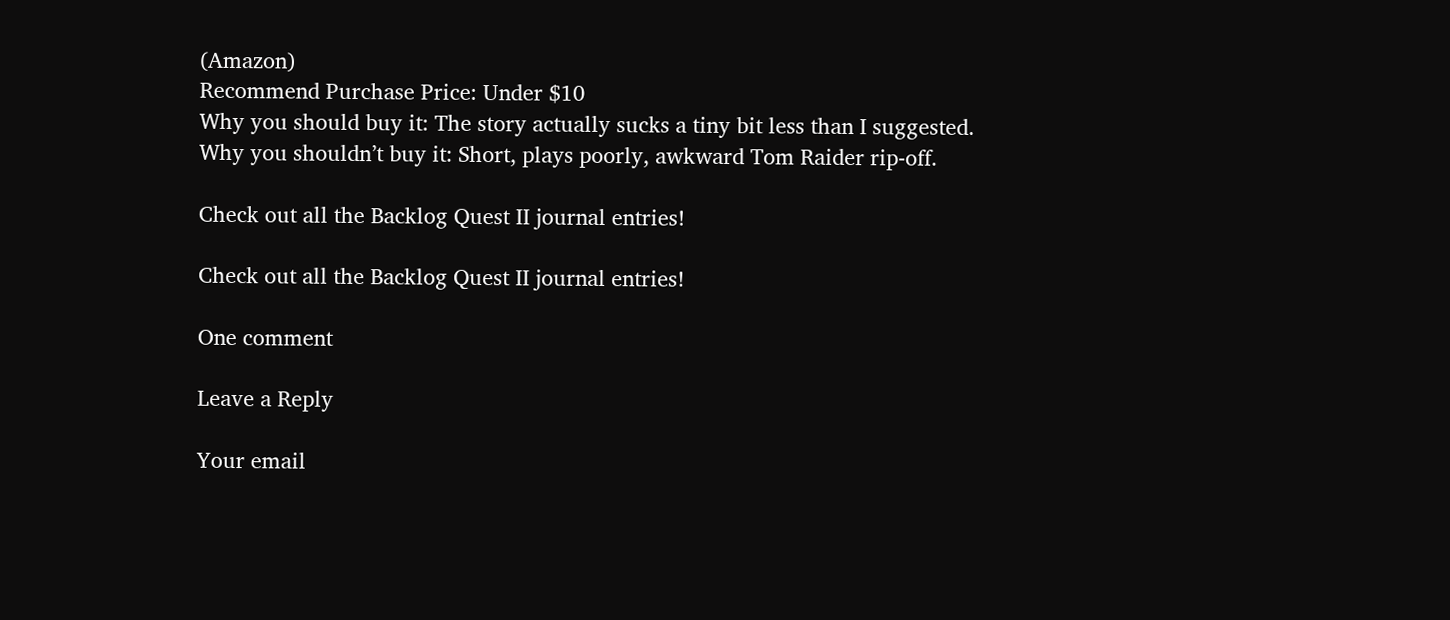(Amazon)
Recommend Purchase Price: Under $10
Why you should buy it: The story actually sucks a tiny bit less than I suggested.
Why you shouldn’t buy it: Short, plays poorly, awkward Tom Raider rip-off.

Check out all the Backlog Quest II journal entries!

Check out all the Backlog Quest II journal entries!

One comment

Leave a Reply

Your email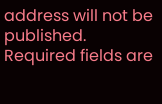address will not be published. Required fields are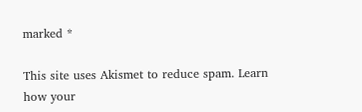marked *

This site uses Akismet to reduce spam. Learn how your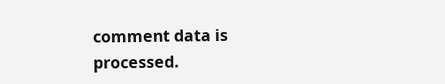comment data is processed.